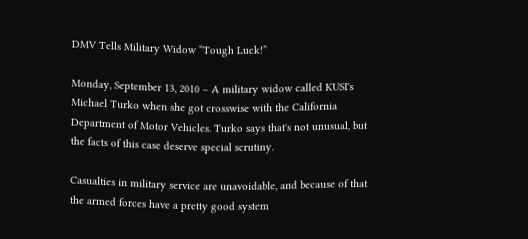DMV Tells Military Widow “Tough Luck!”

Monday, September 13, 2010 – A military widow called KUSI's Michael Turko when she got crosswise with the California Department of Motor Vehicles. Turko says that's not unusual, but the facts of this case deserve special scrutiny.

Casualties in military service are unavoidable, and because of that the armed forces have a pretty good system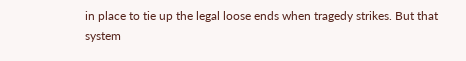in place to tie up the legal loose ends when tragedy strikes. But that system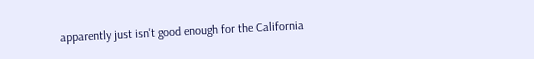apparently just isn't good enough for the California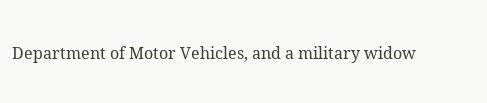Department of Motor Vehicles, and a military widow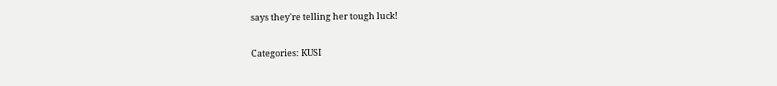says they're telling her tough luck!

Categories: KUSI